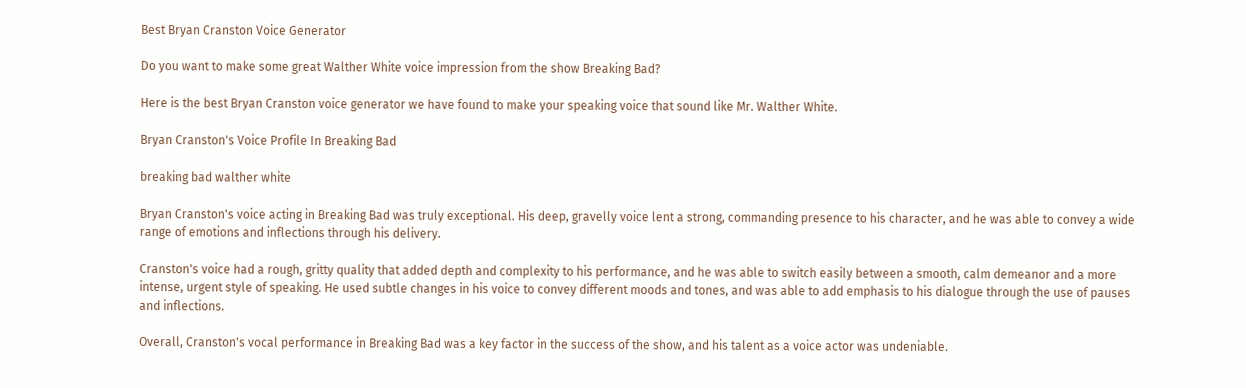Best Bryan Cranston Voice Generator

Do you want to make some great Walther White voice impression from the show Breaking Bad?

Here is the best Bryan Cranston voice generator we have found to make your speaking voice that sound like Mr. Walther White.

Bryan Cranston's Voice Profile In Breaking Bad

breaking bad walther white

Bryan Cranston's voice acting in Breaking Bad was truly exceptional. His deep, gravelly voice lent a strong, commanding presence to his character, and he was able to convey a wide range of emotions and inflections through his delivery.

Cranston's voice had a rough, gritty quality that added depth and complexity to his performance, and he was able to switch easily between a smooth, calm demeanor and a more intense, urgent style of speaking. He used subtle changes in his voice to convey different moods and tones, and was able to add emphasis to his dialogue through the use of pauses and inflections.

Overall, Cranston's vocal performance in Breaking Bad was a key factor in the success of the show, and his talent as a voice actor was undeniable.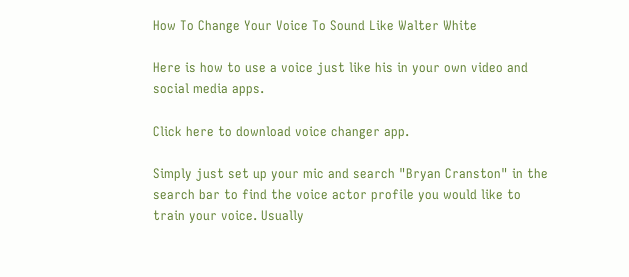How To Change Your Voice To Sound Like Walter White

Here is how to use a voice just like his in your own video and social media apps.

Click here to download voice changer app.

Simply just set up your mic and search "Bryan Cranston" in the search bar to find the voice actor profile you would like to train your voice. Usually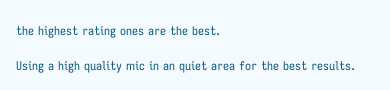the highest rating ones are the best.

Using a high quality mic in an quiet area for the best results.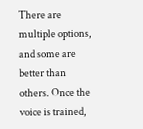There are multiple options, and some are better than others. Once the voice is trained,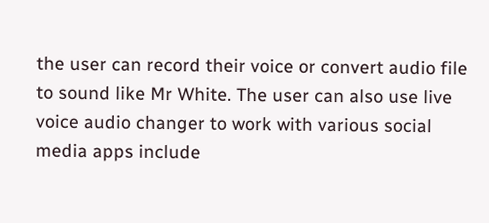the user can record their voice or convert audio file to sound like Mr White. The user can also use live voice audio changer to work with various social media apps include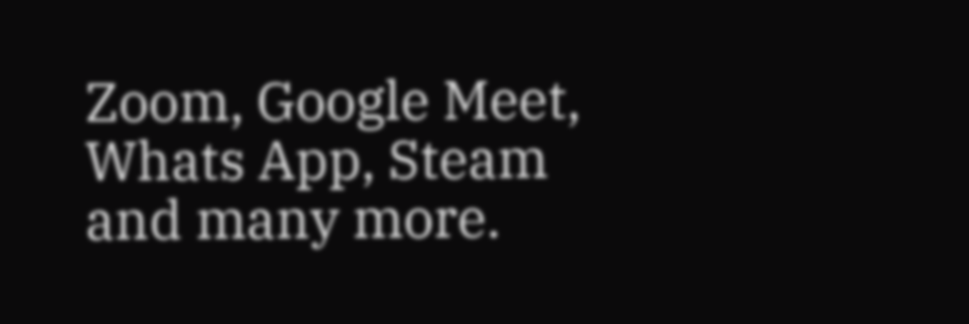Zoom, Google Meet, Whats App, Steam and many more.